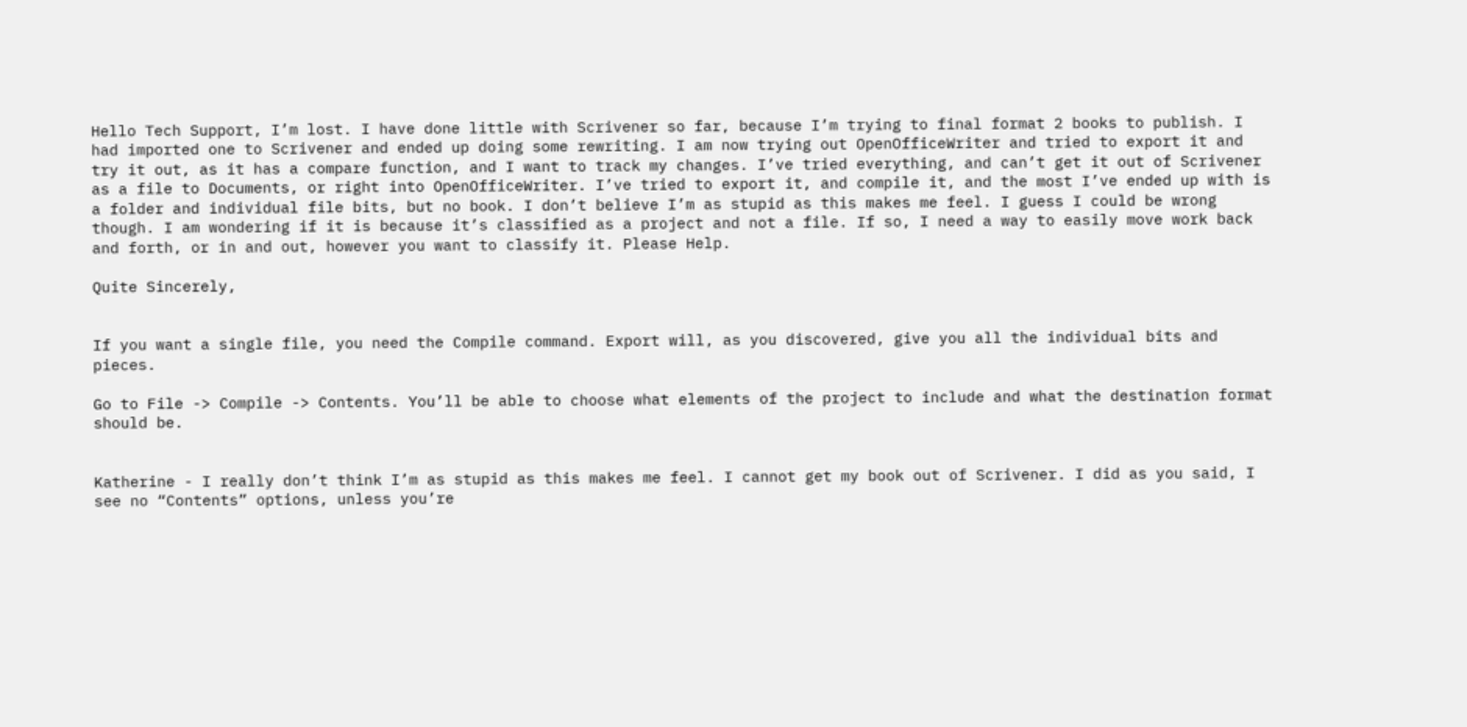Hello Tech Support, I’m lost. I have done little with Scrivener so far, because I’m trying to final format 2 books to publish. I had imported one to Scrivener and ended up doing some rewriting. I am now trying out OpenOfficeWriter and tried to export it and try it out, as it has a compare function, and I want to track my changes. I’ve tried everything, and can’t get it out of Scrivener as a file to Documents, or right into OpenOfficeWriter. I’ve tried to export it, and compile it, and the most I’ve ended up with is a folder and individual file bits, but no book. I don’t believe I’m as stupid as this makes me feel. I guess I could be wrong though. I am wondering if it is because it’s classified as a project and not a file. If so, I need a way to easily move work back and forth, or in and out, however you want to classify it. Please Help.

Quite Sincerely,


If you want a single file, you need the Compile command. Export will, as you discovered, give you all the individual bits and pieces.

Go to File -> Compile -> Contents. You’ll be able to choose what elements of the project to include and what the destination format should be.


Katherine - I really don’t think I’m as stupid as this makes me feel. I cannot get my book out of Scrivener. I did as you said, I see no “Contents” options, unless you’re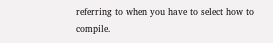referring to when you have to select how to compile.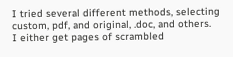I tried several different methods, selecting custom, pdf, and original, .doc, and others.
I either get pages of scrambled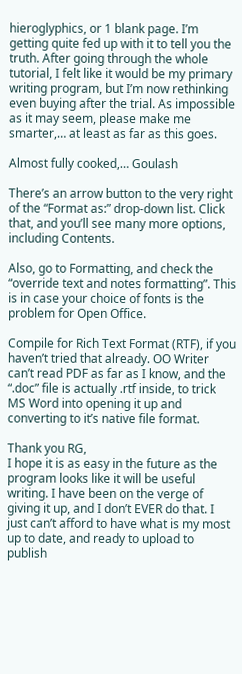hieroglyphics, or 1 blank page. I’m getting quite fed up with it to tell you the truth. After going through the whole tutorial, I felt like it would be my primary writing program, but I’m now rethinking even buying after the trial. As impossible as it may seem, please make me smarter,… at least as far as this goes.

Almost fully cooked,… Goulash

There’s an arrow button to the very right of the “Format as:” drop-down list. Click that, and you’ll see many more options, including Contents.

Also, go to Formatting, and check the “override text and notes formatting”. This is in case your choice of fonts is the problem for Open Office.

Compile for Rich Text Format (RTF), if you haven’t tried that already. OO Writer can’t read PDF as far as I know, and the “.doc” file is actually .rtf inside, to trick MS Word into opening it up and converting to it’s native file format.

Thank you RG,
I hope it is as easy in the future as the program looks like it will be useful writing. I have been on the verge of giving it up, and I don’t EVER do that. I just can’t afford to have what is my most up to date, and ready to upload to publish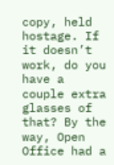copy, held hostage. If it doesn’t work, do you have a couple extra glasses of that? By the way, Open Office had a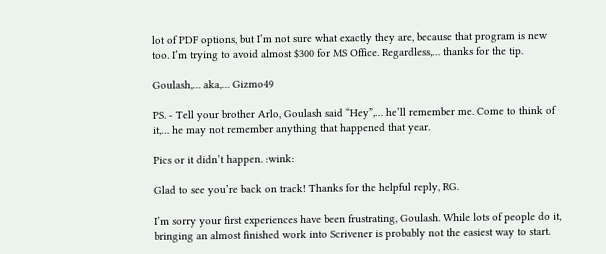lot of PDF options, but I’m not sure what exactly they are, because that program is new too. I’m trying to avoid almost $300 for MS Office. Regardless,… thanks for the tip.

Goulash,… aka,… Gizmo49

PS. - Tell your brother Arlo, Goulash said “Hey”,… he’ll remember me. Come to think of it,… he may not remember anything that happened that year.

Pics or it didn’t happen. :wink:

Glad to see you’re back on track! Thanks for the helpful reply, RG.

I’m sorry your first experiences have been frustrating, Goulash. While lots of people do it, bringing an almost finished work into Scrivener is probably not the easiest way to start.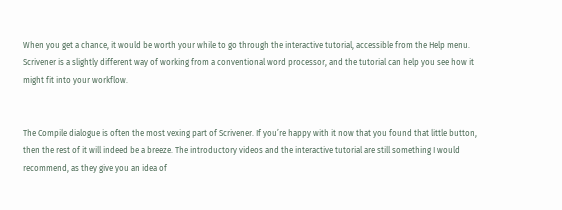When you get a chance, it would be worth your while to go through the interactive tutorial, accessible from the Help menu. Scrivener is a slightly different way of working from a conventional word processor, and the tutorial can help you see how it might fit into your workflow.


The Compile dialogue is often the most vexing part of Scrivener. If you’re happy with it now that you found that little button, then the rest of it will indeed be a breeze. The introductory videos and the interactive tutorial are still something I would recommend, as they give you an idea of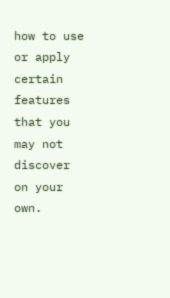how to use or apply certain features that you may not discover on your own.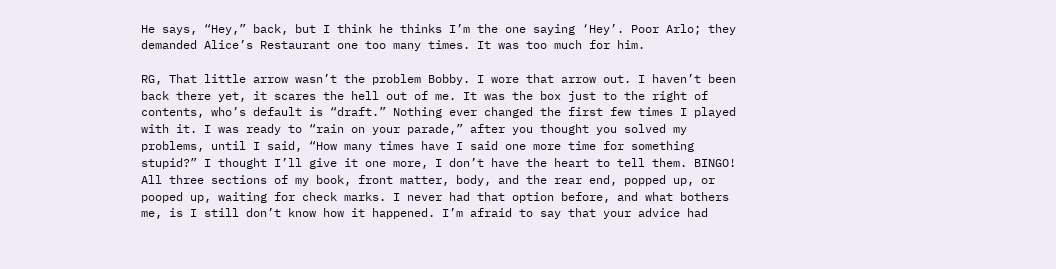He says, “Hey,” back, but I think he thinks I’m the one saying ‘Hey’. Poor Arlo; they demanded Alice’s Restaurant one too many times. It was too much for him.

RG, That little arrow wasn’t the problem Bobby. I wore that arrow out. I haven’t been back there yet, it scares the hell out of me. It was the box just to the right of contents, who’s default is “draft.” Nothing ever changed the first few times I played with it. I was ready to “rain on your parade,” after you thought you solved my problems, until I said, “How many times have I said one more time for something stupid?” I thought I’ll give it one more, I don’t have the heart to tell them. BINGO! All three sections of my book, front matter, body, and the rear end, popped up, or pooped up, waiting for check marks. I never had that option before, and what bothers me, is I still don’t know how it happened. I’m afraid to say that your advice had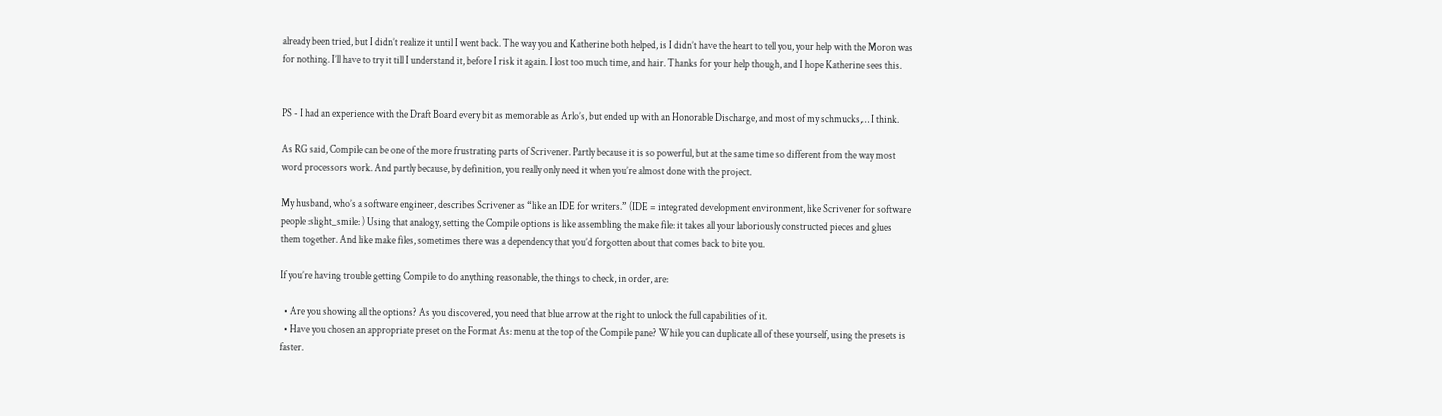already been tried, but I didn’t realize it until I went back. The way you and Katherine both helped, is I didn’t have the heart to tell you, your help with the Moron was for nothing. I’ll have to try it till I understand it, before I risk it again. I lost too much time, and hair. Thanks for your help though, and I hope Katherine sees this.


PS - I had an experience with the Draft Board every bit as memorable as Arlo’s, but ended up with an Honorable Discharge, and most of my schmucks,… I think.

As RG said, Compile can be one of the more frustrating parts of Scrivener. Partly because it is so powerful, but at the same time so different from the way most word processors work. And partly because, by definition, you really only need it when you’re almost done with the project.

My husband, who’s a software engineer, describes Scrivener as “like an IDE for writers.” (IDE = integrated development environment, like Scrivener for software people :slight_smile: ) Using that analogy, setting the Compile options is like assembling the make file: it takes all your laboriously constructed pieces and glues them together. And like make files, sometimes there was a dependency that you’d forgotten about that comes back to bite you.

If you’re having trouble getting Compile to do anything reasonable, the things to check, in order, are:

  • Are you showing all the options? As you discovered, you need that blue arrow at the right to unlock the full capabilities of it.
  • Have you chosen an appropriate preset on the Format As: menu at the top of the Compile pane? While you can duplicate all of these yourself, using the presets is faster.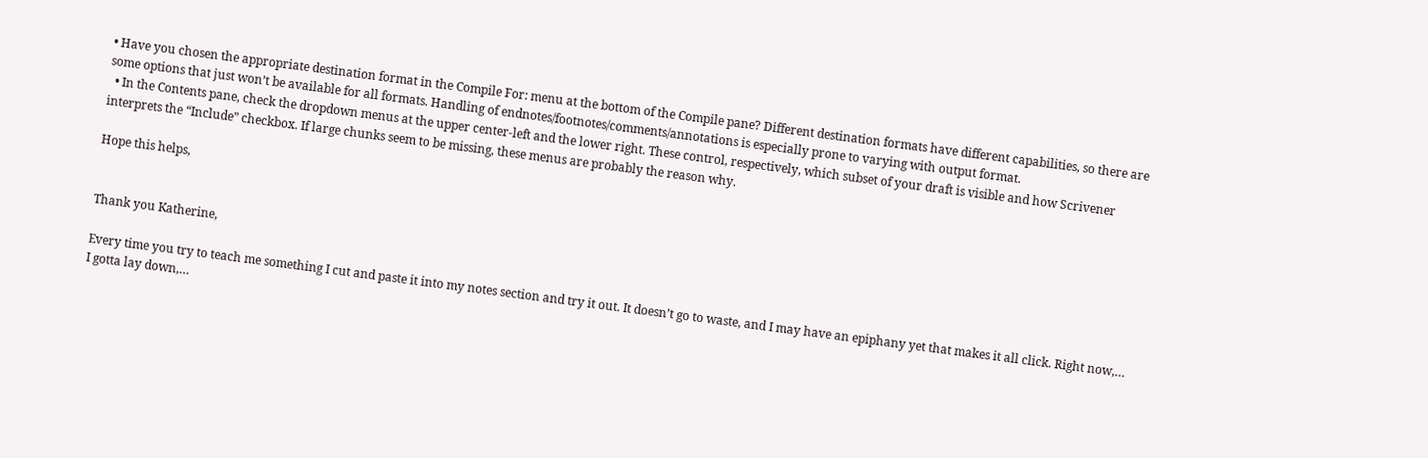• Have you chosen the appropriate destination format in the Compile For: menu at the bottom of the Compile pane? Different destination formats have different capabilities, so there are some options that just won’t be available for all formats. Handling of endnotes/footnotes/comments/annotations is especially prone to varying with output format.
  • In the Contents pane, check the dropdown menus at the upper center-left and the lower right. These control, respectively, which subset of your draft is visible and how Scrivener interprets the “Include” checkbox. If large chunks seem to be missing, these menus are probably the reason why.

Hope this helps,


Thank you Katherine,

Every time you try to teach me something I cut and paste it into my notes section and try it out. It doesn’t go to waste, and I may have an epiphany yet that makes it all click. Right now,… I gotta lay down,…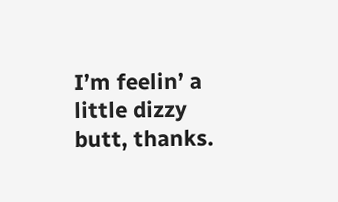I’m feelin’ a little dizzy butt, thanks.